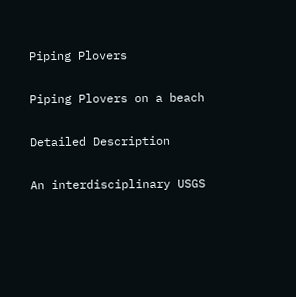Piping Plovers

Piping Plovers on a beach

Detailed Description

An interdisciplinary USGS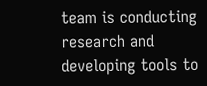team is conducting research and developing tools to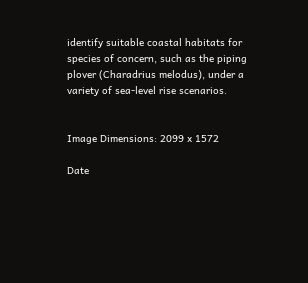identify suitable coastal habitats for species of concern, such as the piping plover (Charadrius melodus), under a variety of sea-level rise scenarios.


Image Dimensions: 2099 x 1572

Date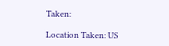Taken:

Location Taken: US